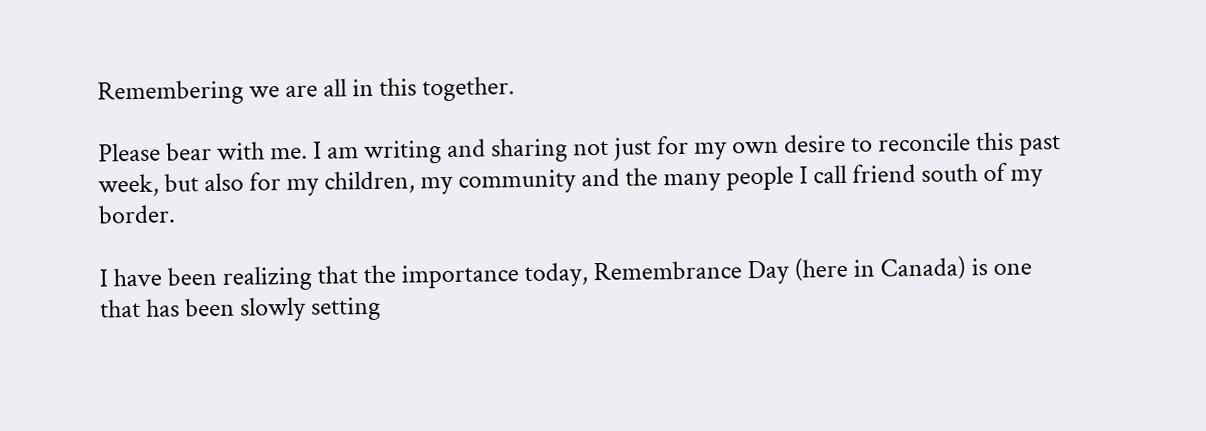Remembering we are all in this together.

Please bear with me. I am writing and sharing not just for my own desire to reconcile this past week, but also for my children, my community and the many people I call friend south of my border.

I have been realizing that the importance today, Remembrance Day (here in Canada) is one that has been slowly setting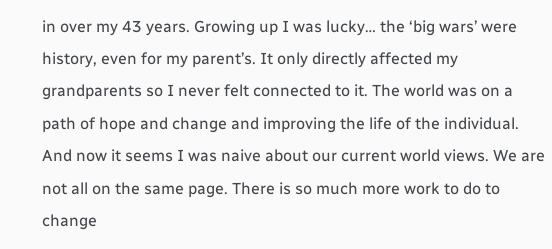in over my 43 years. Growing up I was lucky… the ‘big wars’ were history, even for my parent’s. It only directly affected my grandparents so I never felt connected to it. The world was on a path of hope and change and improving the life of the individual. And now it seems I was naive about our current world views. We are not all on the same page. There is so much more work to do to change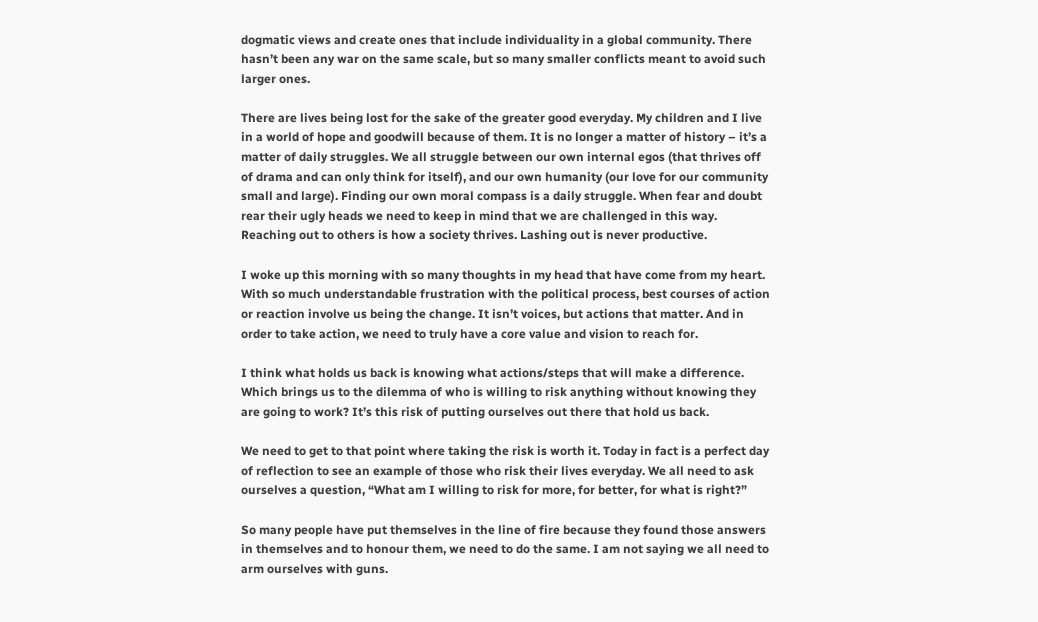dogmatic views and create ones that include individuality in a global community. There hasn’t been any war on the same scale, but so many smaller conflicts meant to avoid such larger ones.

There are lives being lost for the sake of the greater good everyday. My children and I live in a world of hope and goodwill because of them. It is no longer a matter of history – it’s a matter of daily struggles. We all struggle between our own internal egos (that thrives off of drama and can only think for itself), and our own humanity (our love for our community small and large). Finding our own moral compass is a daily struggle. When fear and doubt rear their ugly heads we need to keep in mind that we are challenged in this way. Reaching out to others is how a society thrives. Lashing out is never productive.

I woke up this morning with so many thoughts in my head that have come from my heart. With so much understandable frustration with the political process, best courses of action or reaction involve us being the change. It isn’t voices, but actions that matter. And in order to take action, we need to truly have a core value and vision to reach for.

I think what holds us back is knowing what actions/steps that will make a difference. Which brings us to the dilemma of who is willing to risk anything without knowing they are going to work? It’s this risk of putting ourselves out there that hold us back.

We need to get to that point where taking the risk is worth it. Today in fact is a perfect day of reflection to see an example of those who risk their lives everyday. We all need to ask ourselves a question, “What am I willing to risk for more, for better, for what is right?”

So many people have put themselves in the line of fire because they found those answers in themselves and to honour them, we need to do the same. I am not saying we all need to arm ourselves with guns.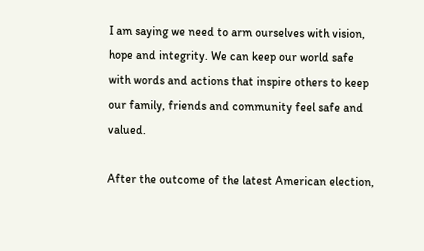I am saying we need to arm ourselves with vision, hope and integrity. We can keep our world safe with words and actions that inspire others to keep our family, friends and community feel safe and valued.

After the outcome of the latest American election,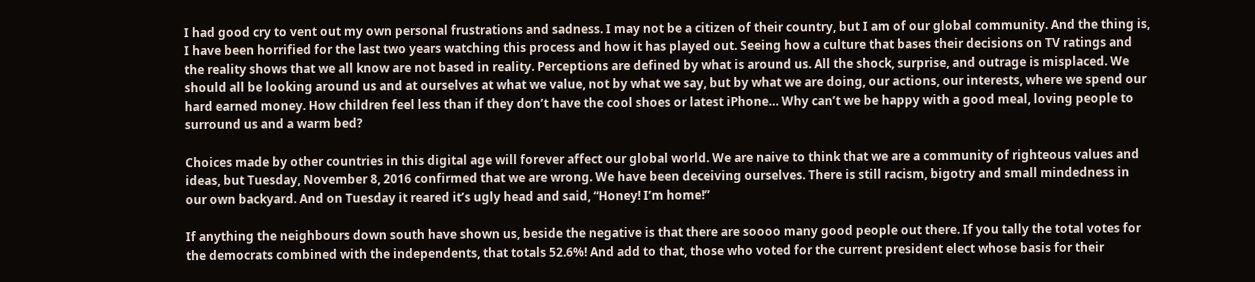I had good cry to vent out my own personal frustrations and sadness. I may not be a citizen of their country, but I am of our global community. And the thing is, I have been horrified for the last two years watching this process and how it has played out. Seeing how a culture that bases their decisions on TV ratings and the reality shows that we all know are not based in reality. Perceptions are defined by what is around us. All the shock, surprise, and outrage is misplaced. We should all be looking around us and at ourselves at what we value, not by what we say, but by what we are doing, our actions, our interests, where we spend our hard earned money. How children feel less than if they don’t have the cool shoes or latest iPhone… Why can’t we be happy with a good meal, loving people to surround us and a warm bed?

Choices made by other countries in this digital age will forever affect our global world. We are naive to think that we are a community of righteous values and ideas, but Tuesday, November 8, 2016 confirmed that we are wrong. We have been deceiving ourselves. There is still racism, bigotry and small mindedness in our own backyard. And on Tuesday it reared it’s ugly head and said, “Honey! I’m home!”

If anything the neighbours down south have shown us, beside the negative is that there are soooo many good people out there. If you tally the total votes for the democrats combined with the independents, that totals 52.6%! And add to that, those who voted for the current president elect whose basis for their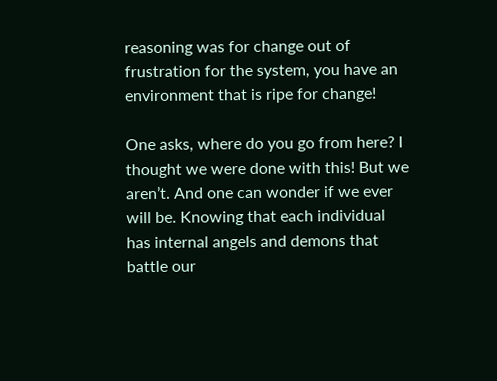reasoning was for change out of frustration for the system, you have an environment that is ripe for change!

One asks, where do you go from here? I thought we were done with this! But we aren’t. And one can wonder if we ever will be. Knowing that each individual has internal angels and demons that battle our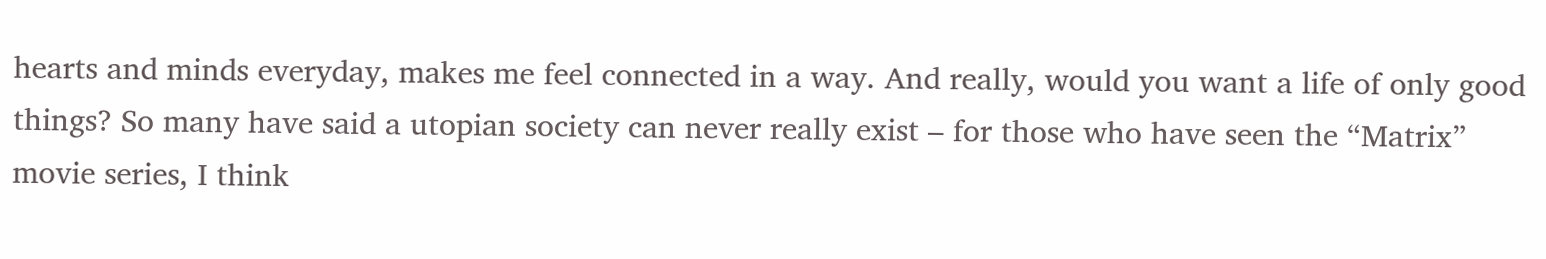hearts and minds everyday, makes me feel connected in a way. And really, would you want a life of only good things? So many have said a utopian society can never really exist – for those who have seen the “Matrix” movie series, I think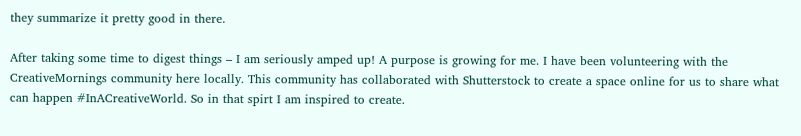they summarize it pretty good in there.

After taking some time to digest things – I am seriously amped up! A purpose is growing for me. I have been volunteering with the CreativeMornings community here locally. This community has collaborated with Shutterstock to create a space online for us to share what can happen #InACreativeWorld. So in that spirt I am inspired to create.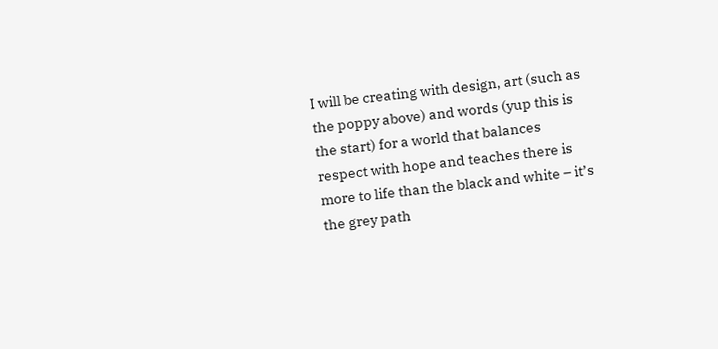I will be creating with design, art (such as the poppy above) and words (yup this is the start) for a world that balances respect with hope and teaches there is more to life than the black and white – it’s the grey path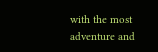with the most adventure and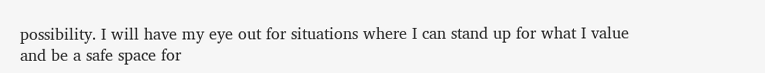possibility. I will have my eye out for situations where I can stand up for what I value and be a safe space for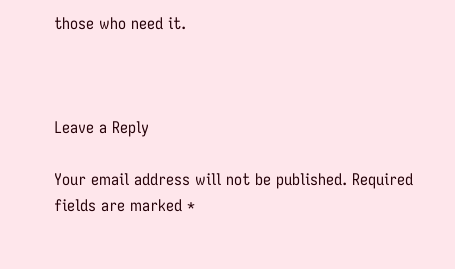those who need it.



Leave a Reply

Your email address will not be published. Required fields are marked *